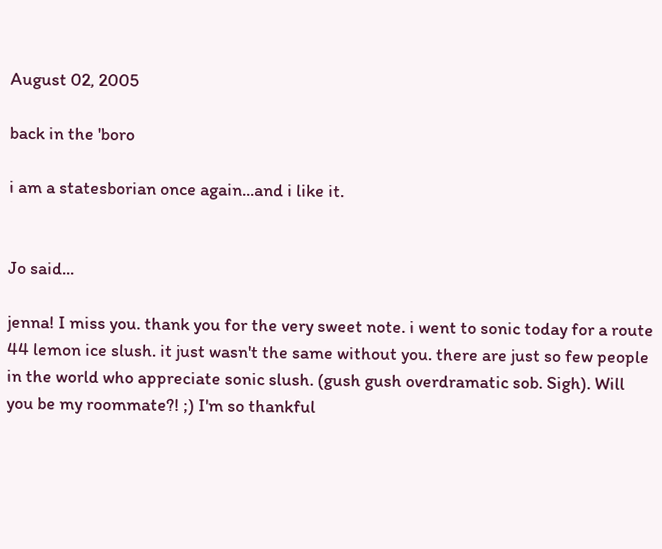August 02, 2005

back in the 'boro

i am a statesborian once again...and i like it.


Jo said...

jenna! I miss you. thank you for the very sweet note. i went to sonic today for a route 44 lemon ice slush. it just wasn't the same without you. there are just so few people in the world who appreciate sonic slush. (gush gush overdramatic sob. Sigh). Will you be my roommate?! ;) I'm so thankful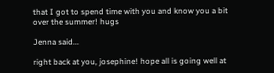that I got to spend time with you and know you a bit over the summer! hugs

Jenna said...

right back at you, josephine! hope all is going well at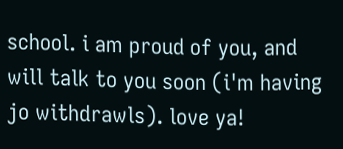school. i am proud of you, and will talk to you soon (i'm having jo withdrawls). love ya!